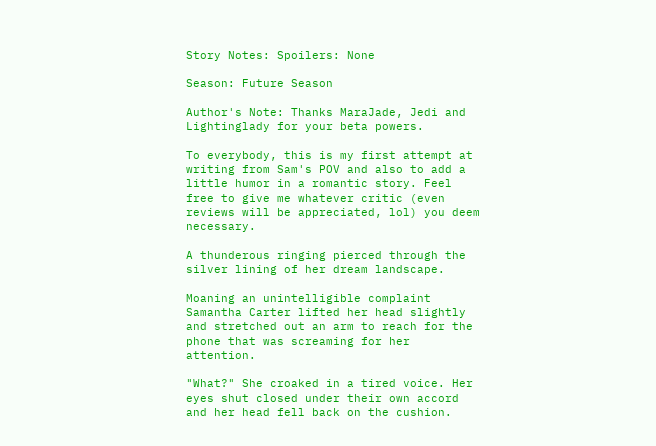Story Notes: Spoilers: None

Season: Future Season

Author's Note: Thanks MaraJade, Jedi and Lightinglady for your beta powers.

To everybody, this is my first attempt at writing from Sam's POV and also to add a little humor in a romantic story. Feel free to give me whatever critic (even reviews will be appreciated, lol) you deem necessary.

A thunderous ringing pierced through the silver lining of her dream landscape.

Moaning an unintelligible complaint Samantha Carter lifted her head slightly and stretched out an arm to reach for the phone that was screaming for her attention.

"What?" She croaked in a tired voice. Her eyes shut closed under their own accord and her head fell back on the cushion.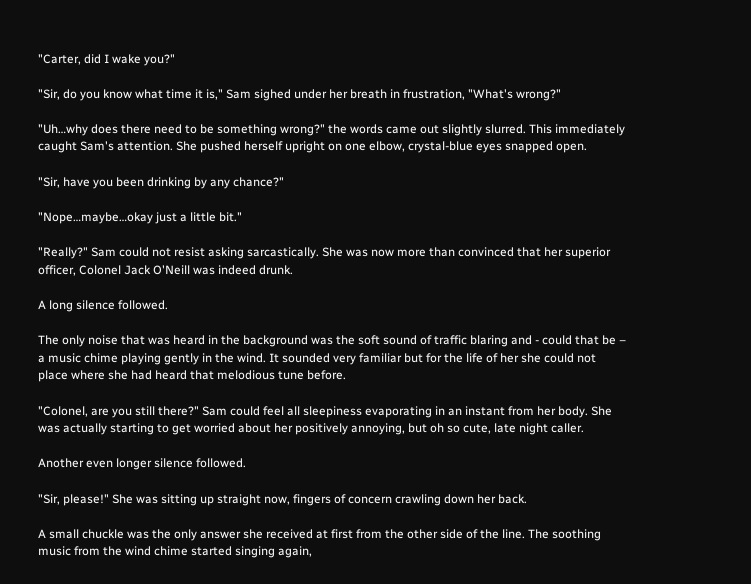"Carter, did I wake you?"

"Sir, do you know what time it is," Sam sighed under her breath in frustration, "What's wrong?"

"Uh…why does there need to be something wrong?" the words came out slightly slurred. This immediately caught Sam's attention. She pushed herself upright on one elbow, crystal-blue eyes snapped open.

"Sir, have you been drinking by any chance?"

"Nope…maybe…okay just a little bit."

"Really?" Sam could not resist asking sarcastically. She was now more than convinced that her superior officer, Colonel Jack O'Neill was indeed drunk.

A long silence followed.

The only noise that was heard in the background was the soft sound of traffic blaring and - could that be – a music chime playing gently in the wind. It sounded very familiar but for the life of her she could not place where she had heard that melodious tune before.

"Colonel, are you still there?" Sam could feel all sleepiness evaporating in an instant from her body. She was actually starting to get worried about her positively annoying, but oh so cute, late night caller.

Another even longer silence followed.

"Sir, please!" She was sitting up straight now, fingers of concern crawling down her back.

A small chuckle was the only answer she received at first from the other side of the line. The soothing music from the wind chime started singing again,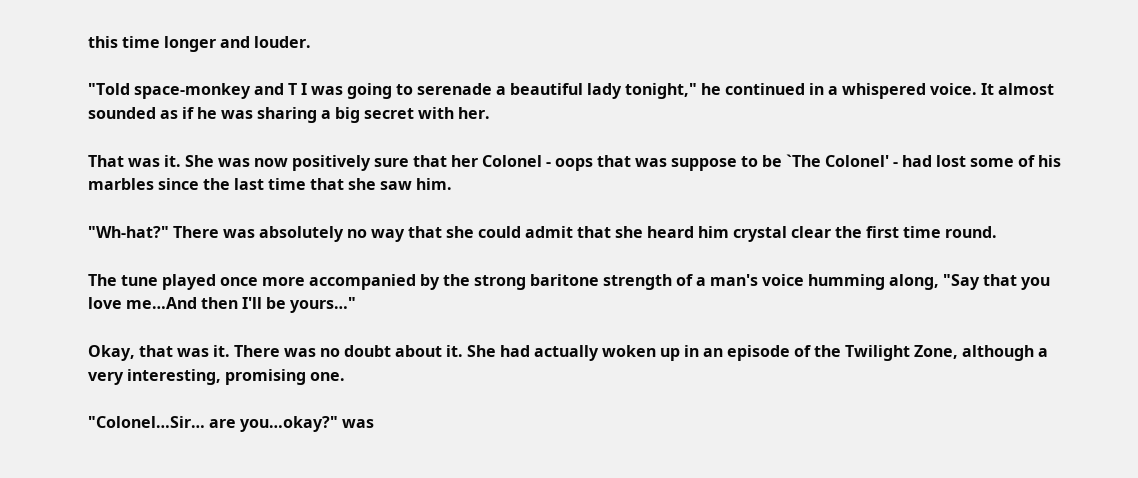this time longer and louder.

"Told space-monkey and T I was going to serenade a beautiful lady tonight," he continued in a whispered voice. It almost sounded as if he was sharing a big secret with her.

That was it. She was now positively sure that her Colonel - oops that was suppose to be `The Colonel' - had lost some of his marbles since the last time that she saw him.

"Wh-hat?" There was absolutely no way that she could admit that she heard him crystal clear the first time round.

The tune played once more accompanied by the strong baritone strength of a man's voice humming along, "Say that you love me…And then I'll be yours…"

Okay, that was it. There was no doubt about it. She had actually woken up in an episode of the Twilight Zone, although a very interesting, promising one.

"Colonel…Sir… are you…okay?" was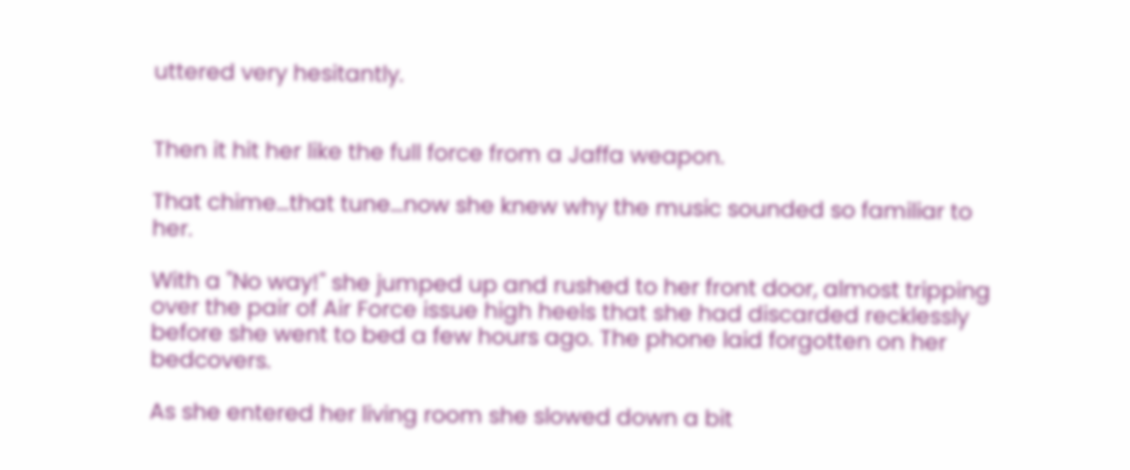uttered very hesitantly.


Then it hit her like the full force from a Jaffa weapon.

That chime…that tune…now she knew why the music sounded so familiar to her.

With a "No way!" she jumped up and rushed to her front door, almost tripping over the pair of Air Force issue high heels that she had discarded recklessly before she went to bed a few hours ago. The phone laid forgotten on her bedcovers.

As she entered her living room she slowed down a bit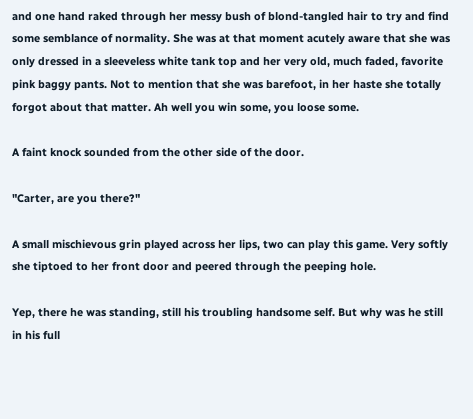and one hand raked through her messy bush of blond-tangled hair to try and find some semblance of normality. She was at that moment acutely aware that she was only dressed in a sleeveless white tank top and her very old, much faded, favorite pink baggy pants. Not to mention that she was barefoot, in her haste she totally forgot about that matter. Ah well you win some, you loose some.

A faint knock sounded from the other side of the door.

"Carter, are you there?"

A small mischievous grin played across her lips, two can play this game. Very softly she tiptoed to her front door and peered through the peeping hole.

Yep, there he was standing, still his troubling handsome self. But why was he still in his full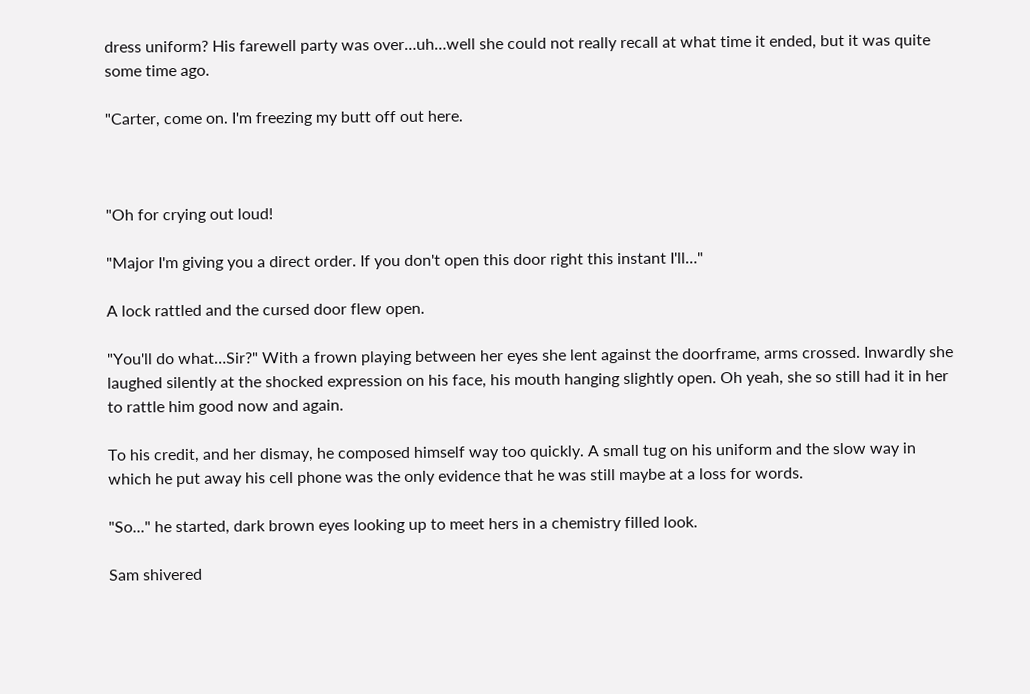dress uniform? His farewell party was over…uh…well she could not really recall at what time it ended, but it was quite some time ago.

"Carter, come on. I'm freezing my butt off out here.



"Oh for crying out loud!

"Major I'm giving you a direct order. If you don't open this door right this instant I'll…"

A lock rattled and the cursed door flew open.

"You'll do what…Sir?" With a frown playing between her eyes she lent against the doorframe, arms crossed. Inwardly she laughed silently at the shocked expression on his face, his mouth hanging slightly open. Oh yeah, she so still had it in her to rattle him good now and again.

To his credit, and her dismay, he composed himself way too quickly. A small tug on his uniform and the slow way in which he put away his cell phone was the only evidence that he was still maybe at a loss for words.

"So..." he started, dark brown eyes looking up to meet hers in a chemistry filled look.

Sam shivered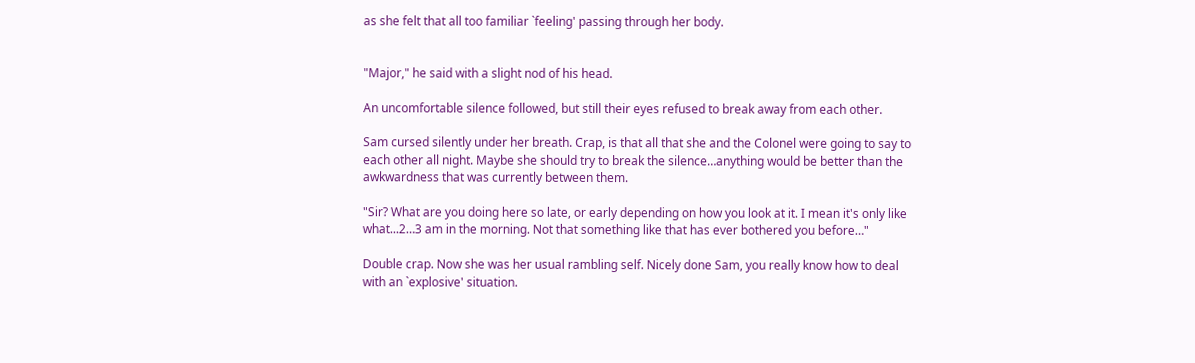as she felt that all too familiar `feeling' passing through her body.


"Major," he said with a slight nod of his head.

An uncomfortable silence followed, but still their eyes refused to break away from each other.

Sam cursed silently under her breath. Crap, is that all that she and the Colonel were going to say to each other all night. Maybe she should try to break the silence…anything would be better than the awkwardness that was currently between them.

"Sir? What are you doing here so late, or early depending on how you look at it. I mean it's only like what...2…3 am in the morning. Not that something like that has ever bothered you before…"

Double crap. Now she was her usual rambling self. Nicely done Sam, you really know how to deal with an `explosive' situation.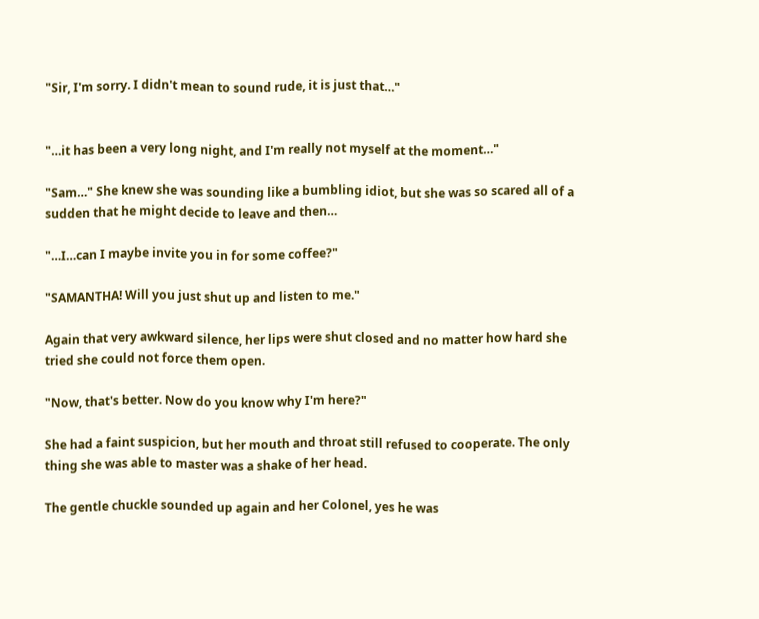"Sir, I'm sorry. I didn't mean to sound rude, it is just that…"


"…it has been a very long night, and I'm really not myself at the moment…"

"Sam…" She knew she was sounding like a bumbling idiot, but she was so scared all of a sudden that he might decide to leave and then…

"…I…can I maybe invite you in for some coffee?"

"SAMANTHA! Will you just shut up and listen to me."

Again that very awkward silence, her lips were shut closed and no matter how hard she tried she could not force them open.

"Now, that's better. Now do you know why I'm here?"

She had a faint suspicion, but her mouth and throat still refused to cooperate. The only thing she was able to master was a shake of her head.

The gentle chuckle sounded up again and her Colonel, yes he was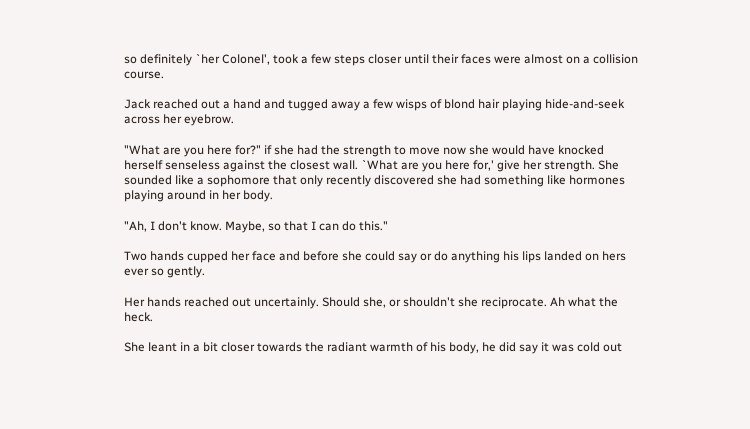so definitely `her Colonel', took a few steps closer until their faces were almost on a collision course.

Jack reached out a hand and tugged away a few wisps of blond hair playing hide-and-seek across her eyebrow.

"What are you here for?" if she had the strength to move now she would have knocked herself senseless against the closest wall. `What are you here for,' give her strength. She sounded like a sophomore that only recently discovered she had something like hormones playing around in her body.

"Ah, I don't know. Maybe, so that I can do this."

Two hands cupped her face and before she could say or do anything his lips landed on hers ever so gently.

Her hands reached out uncertainly. Should she, or shouldn't she reciprocate. Ah what the heck.

She leant in a bit closer towards the radiant warmth of his body, he did say it was cold out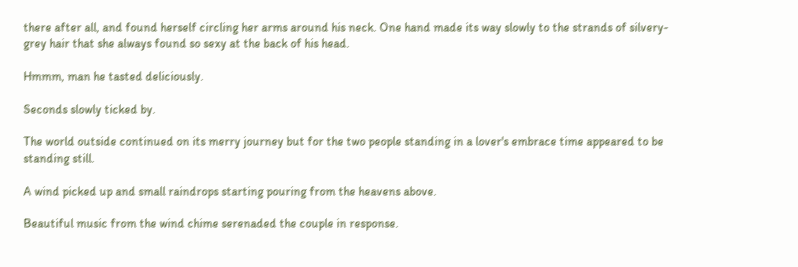there after all, and found herself circling her arms around his neck. One hand made its way slowly to the strands of silvery-grey hair that she always found so sexy at the back of his head.

Hmmm, man he tasted deliciously.

Seconds slowly ticked by.

The world outside continued on its merry journey but for the two people standing in a lover's embrace time appeared to be standing still.

A wind picked up and small raindrops starting pouring from the heavens above.

Beautiful music from the wind chime serenaded the couple in response.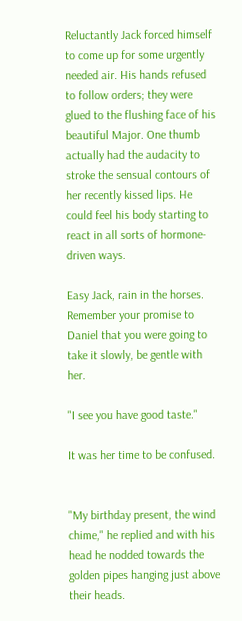Reluctantly Jack forced himself to come up for some urgently needed air. His hands refused to follow orders; they were glued to the flushing face of his beautiful Major. One thumb actually had the audacity to stroke the sensual contours of her recently kissed lips. He could feel his body starting to react in all sorts of hormone- driven ways.

Easy Jack, rain in the horses. Remember your promise to Daniel that you were going to take it slowly, be gentle with her.

"I see you have good taste."

It was her time to be confused.


"My birthday present, the wind chime," he replied and with his head he nodded towards the golden pipes hanging just above their heads.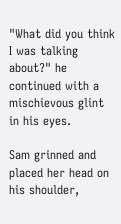"What did you think I was talking about?" he continued with a mischievous glint in his eyes.

Sam grinned and placed her head on his shoulder,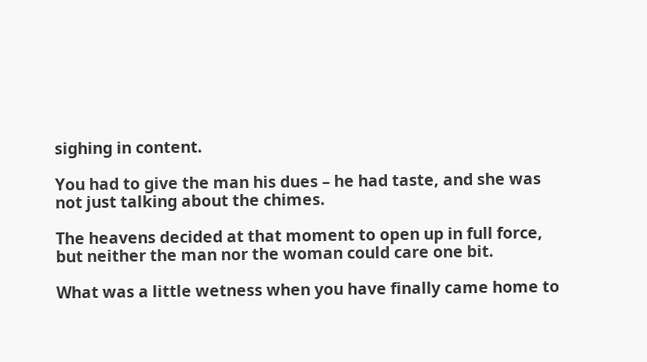sighing in content.

You had to give the man his dues – he had taste, and she was not just talking about the chimes.

The heavens decided at that moment to open up in full force, but neither the man nor the woman could care one bit.

What was a little wetness when you have finally came home to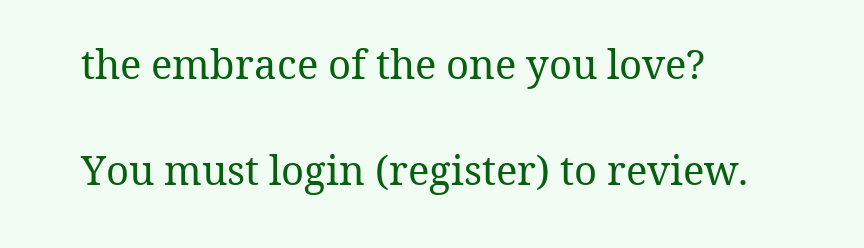the embrace of the one you love?

You must login (register) to review.